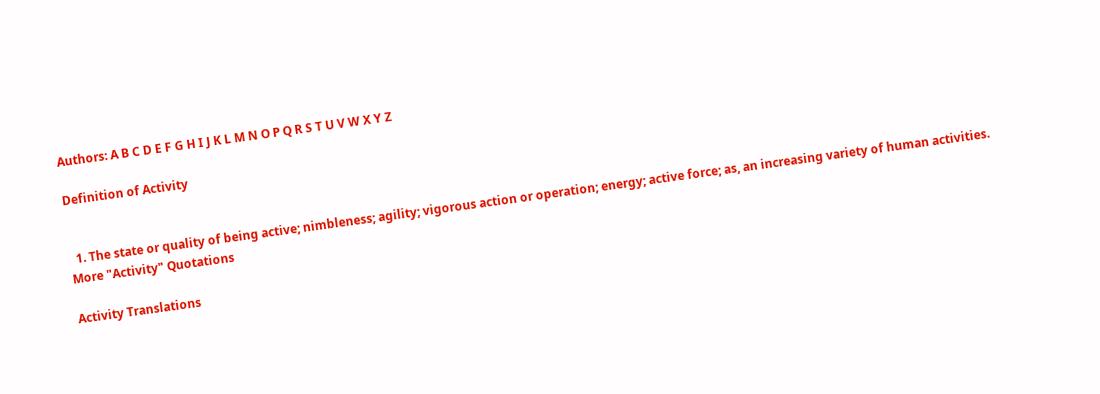Authors: A B C D E F G H I J K L M N O P Q R S T U V W X Y Z

Definition of Activity


  1. The state or quality of being active; nimbleness; agility; vigorous action or operation; energy; active force; as, an increasing variety of human activities.
More "Activity" Quotations

Activity Translations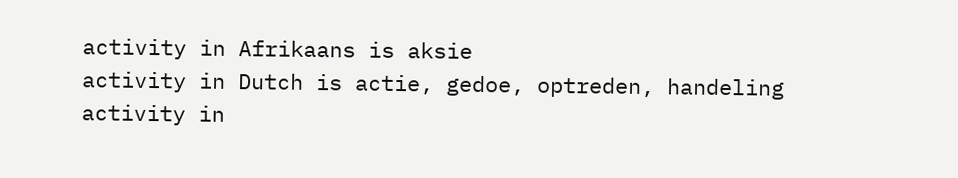activity in Afrikaans is aksie
activity in Dutch is actie, gedoe, optreden, handeling
activity in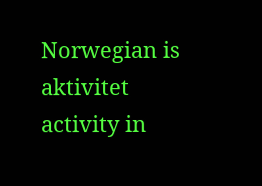Norwegian is aktivitet
activity in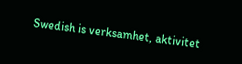Swedish is verksamhet, aktivitet